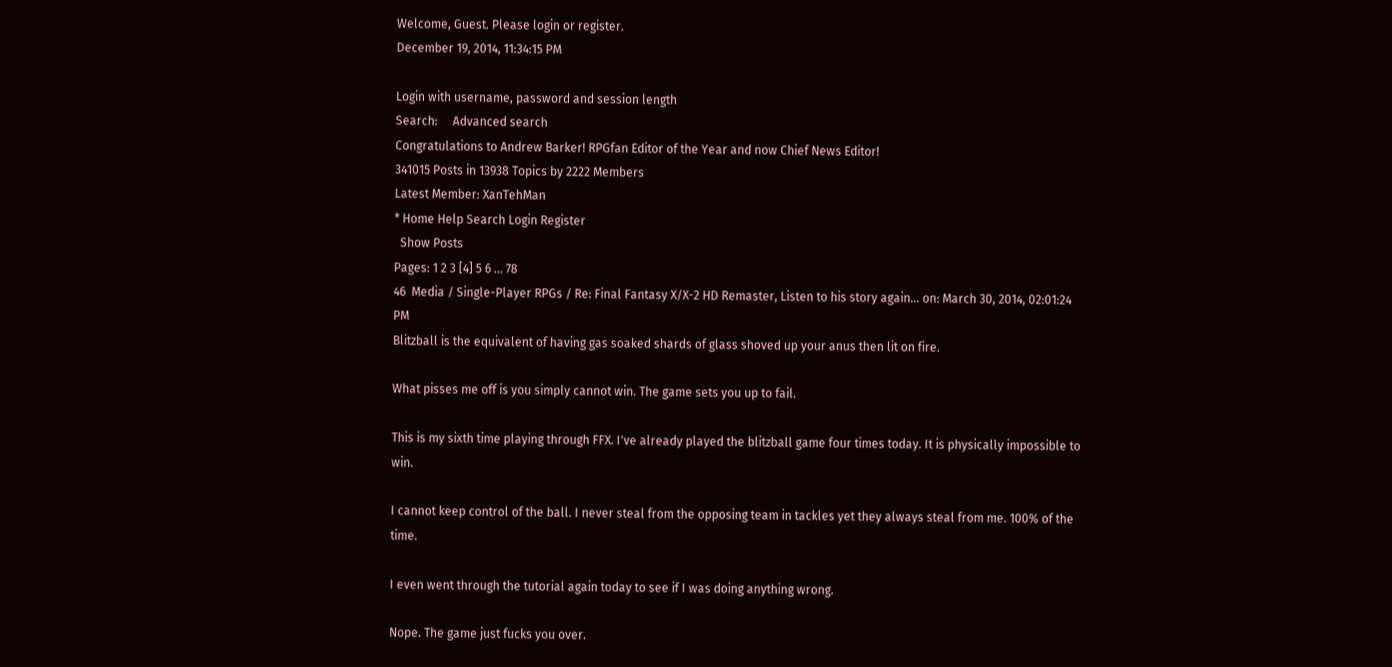Welcome, Guest. Please login or register.
December 19, 2014, 11:34:15 PM

Login with username, password and session length
Search:     Advanced search
Congratulations to Andrew Barker! RPGfan Editor of the Year and now Chief News Editor!
341015 Posts in 13938 Topics by 2222 Members
Latest Member: XanTehMan
* Home Help Search Login Register
  Show Posts
Pages: 1 2 3 [4] 5 6 ... 78
46  Media / Single-Player RPGs / Re: Final Fantasy X/X-2 HD Remaster, Listen to his story again... on: March 30, 2014, 02:01:24 PM
Blitzball is the equivalent of having gas soaked shards of glass shoved up your anus then lit on fire.

What pisses me off is you simply cannot win. The game sets you up to fail.

This is my sixth time playing through FFX. I've already played the blitzball game four times today. It is physically impossible to win.

I cannot keep control of the ball. I never steal from the opposing team in tackles yet they always steal from me. 100% of the time.

I even went through the tutorial again today to see if I was doing anything wrong.

Nope. The game just fucks you over.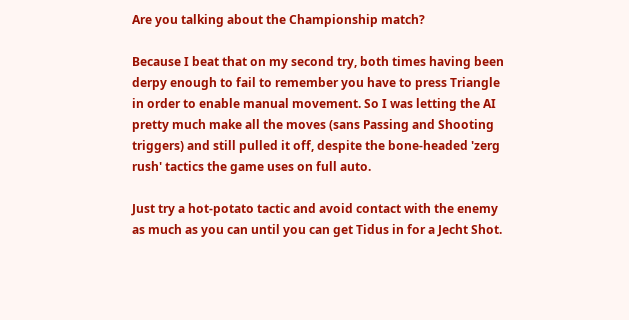Are you talking about the Championship match?

Because I beat that on my second try, both times having been derpy enough to fail to remember you have to press Triangle in order to enable manual movement. So I was letting the AI pretty much make all the moves (sans Passing and Shooting triggers) and still pulled it off, despite the bone-headed 'zerg rush' tactics the game uses on full auto.

Just try a hot-potato tactic and avoid contact with the enemy as much as you can until you can get Tidus in for a Jecht Shot.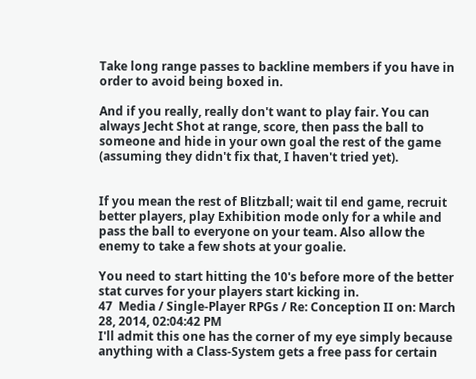Take long range passes to backline members if you have in order to avoid being boxed in.

And if you really, really don't want to play fair. You can always Jecht Shot at range, score, then pass the ball to someone and hide in your own goal the rest of the game (assuming they didn't fix that, I haven't tried yet).


If you mean the rest of Blitzball; wait til end game, recruit better players, play Exhibition mode only for a while and pass the ball to everyone on your team. Also allow the enemy to take a few shots at your goalie.

You need to start hitting the 10's before more of the better stat curves for your players start kicking in.
47  Media / Single-Player RPGs / Re: Conception II on: March 28, 2014, 02:04:42 PM
I'll admit this one has the corner of my eye simply because anything with a Class-System gets a free pass for certain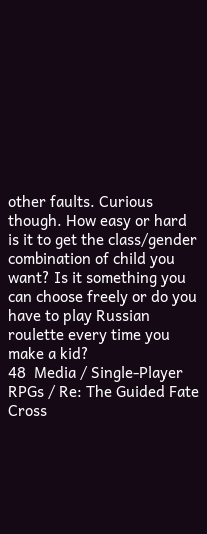other faults. Curious though. How easy or hard is it to get the class/gender combination of child you want? Is it something you can choose freely or do you have to play Russian roulette every time you make a kid?
48  Media / Single-Player RPGs / Re: The Guided Fate Cross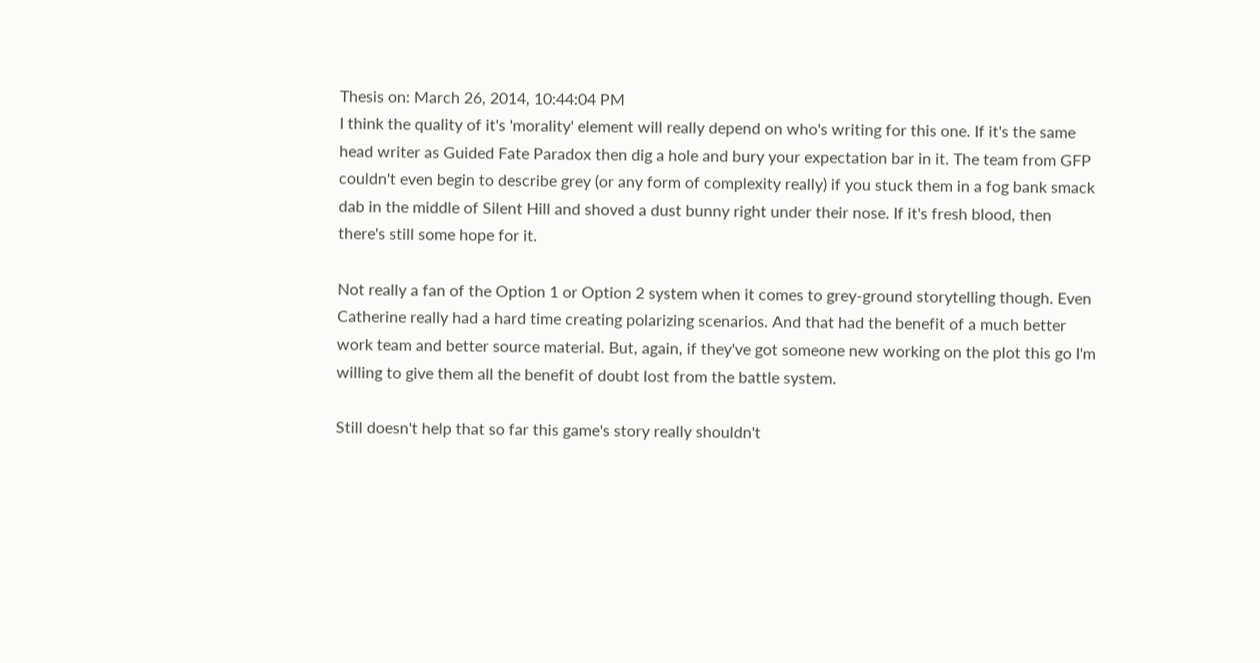Thesis on: March 26, 2014, 10:44:04 PM
I think the quality of it's 'morality' element will really depend on who's writing for this one. If it's the same head writer as Guided Fate Paradox then dig a hole and bury your expectation bar in it. The team from GFP couldn't even begin to describe grey (or any form of complexity really) if you stuck them in a fog bank smack dab in the middle of Silent Hill and shoved a dust bunny right under their nose. If it's fresh blood, then there's still some hope for it.

Not really a fan of the Option 1 or Option 2 system when it comes to grey-ground storytelling though. Even Catherine really had a hard time creating polarizing scenarios. And that had the benefit of a much better work team and better source material. But, again, if they've got someone new working on the plot this go I'm willing to give them all the benefit of doubt lost from the battle system.

Still doesn't help that so far this game's story really shouldn't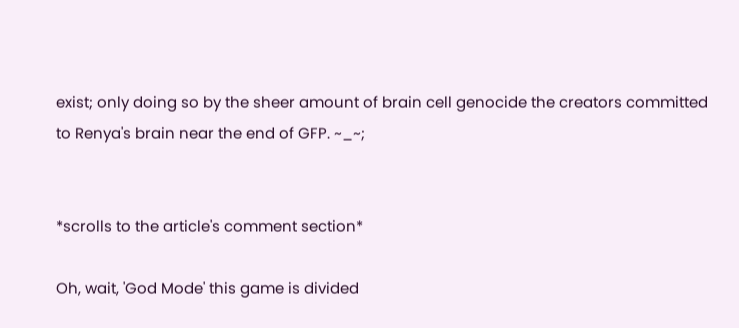exist; only doing so by the sheer amount of brain cell genocide the creators committed to Renya's brain near the end of GFP. ~_~;


*scrolls to the article's comment section*

Oh, wait, 'God Mode' this game is divided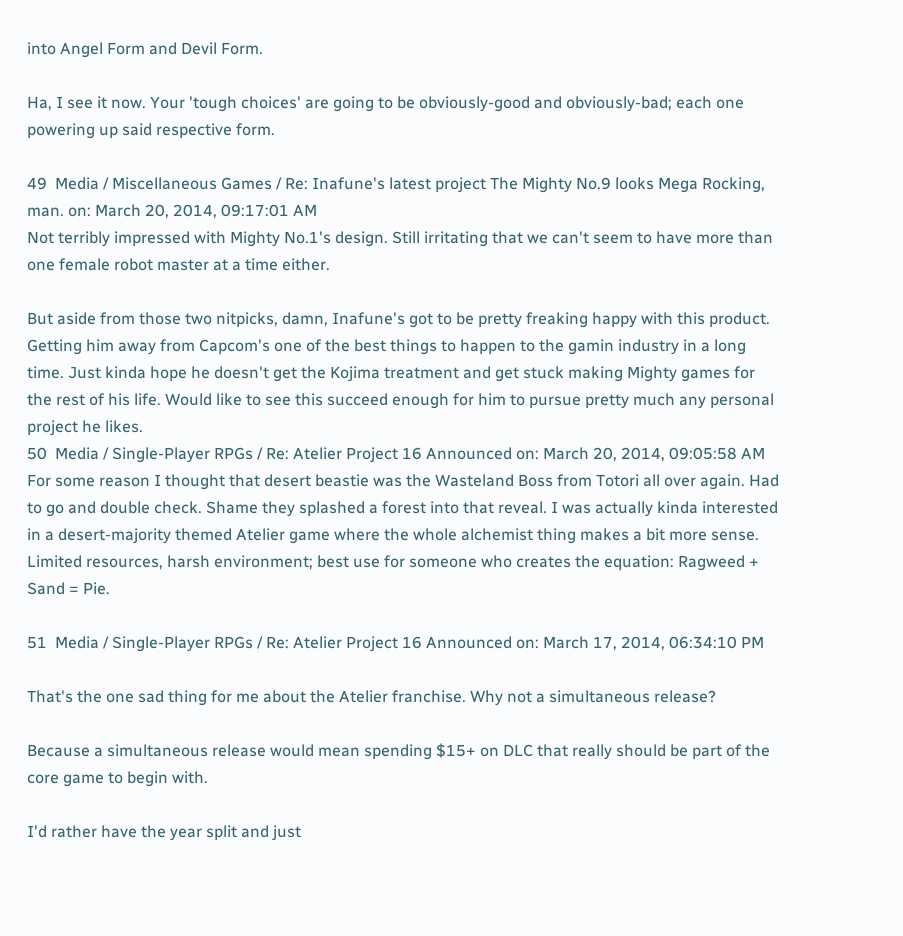into Angel Form and Devil Form.

Ha, I see it now. Your 'tough choices' are going to be obviously-good and obviously-bad; each one powering up said respective form.

49  Media / Miscellaneous Games / Re: Inafune's latest project The Mighty No.9 looks Mega Rocking, man. on: March 20, 2014, 09:17:01 AM
Not terribly impressed with Mighty No.1's design. Still irritating that we can't seem to have more than one female robot master at a time either.

But aside from those two nitpicks, damn, Inafune's got to be pretty freaking happy with this product. Getting him away from Capcom's one of the best things to happen to the gamin industry in a long time. Just kinda hope he doesn't get the Kojima treatment and get stuck making Mighty games for the rest of his life. Would like to see this succeed enough for him to pursue pretty much any personal project he likes.
50  Media / Single-Player RPGs / Re: Atelier Project 16 Announced on: March 20, 2014, 09:05:58 AM
For some reason I thought that desert beastie was the Wasteland Boss from Totori all over again. Had to go and double check. Shame they splashed a forest into that reveal. I was actually kinda interested in a desert-majority themed Atelier game where the whole alchemist thing makes a bit more sense. Limited resources, harsh environment; best use for someone who creates the equation: Ragweed + Sand = Pie.

51  Media / Single-Player RPGs / Re: Atelier Project 16 Announced on: March 17, 2014, 06:34:10 PM

That's the one sad thing for me about the Atelier franchise. Why not a simultaneous release?

Because a simultaneous release would mean spending $15+ on DLC that really should be part of the core game to begin with.

I'd rather have the year split and just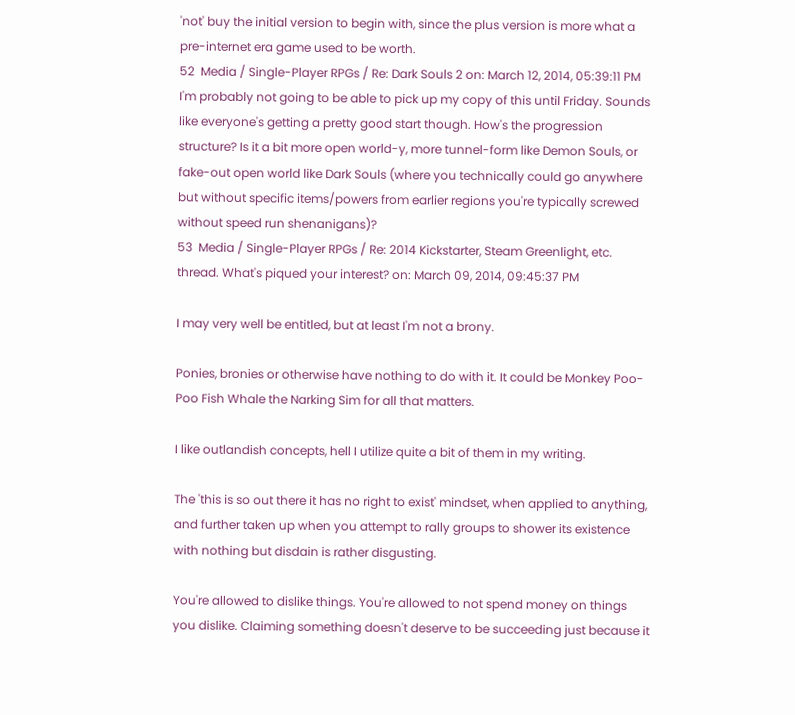'not' buy the initial version to begin with, since the plus version is more what a pre-internet era game used to be worth.
52  Media / Single-Player RPGs / Re: Dark Souls 2 on: March 12, 2014, 05:39:11 PM
I'm probably not going to be able to pick up my copy of this until Friday. Sounds like everyone's getting a pretty good start though. How's the progression structure? Is it a bit more open world-y, more tunnel-form like Demon Souls, or fake-out open world like Dark Souls (where you technically could go anywhere but without specific items/powers from earlier regions you're typically screwed without speed run shenanigans)?
53  Media / Single-Player RPGs / Re: 2014 Kickstarter, Steam Greenlight, etc. thread. What's piqued your interest? on: March 09, 2014, 09:45:37 PM

I may very well be entitled, but at least I'm not a brony.

Ponies, bronies or otherwise have nothing to do with it. It could be Monkey Poo-Poo Fish Whale the Narking Sim for all that matters.

I like outlandish concepts, hell I utilize quite a bit of them in my writing.

The 'this is so out there it has no right to exist' mindset, when applied to anything, and further taken up when you attempt to rally groups to shower its existence with nothing but disdain is rather disgusting.

You're allowed to dislike things. You're allowed to not spend money on things you dislike. Claiming something doesn't deserve to be succeeding just because it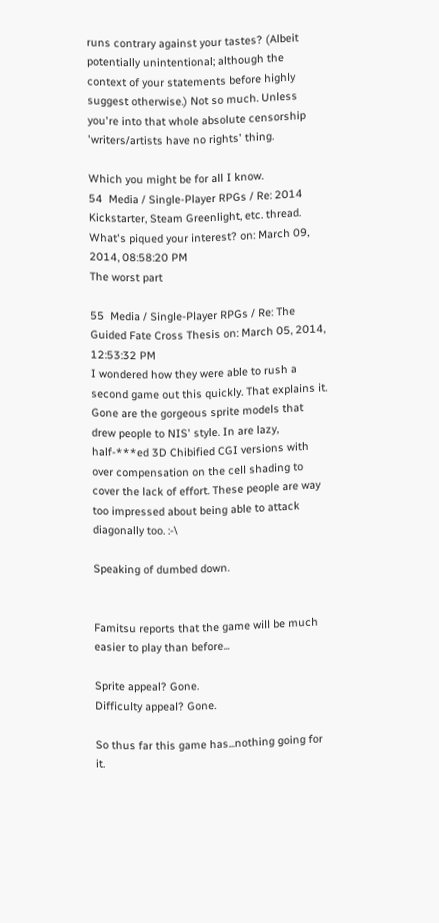runs contrary against your tastes? (Albeit potentially unintentional; although the context of your statements before highly suggest otherwise.) Not so much. Unless you're into that whole absolute censorship 'writers/artists have no rights' thing.

Which you might be for all I know.
54  Media / Single-Player RPGs / Re: 2014 Kickstarter, Steam Greenlight, etc. thread. What's piqued your interest? on: March 09, 2014, 08:58:20 PM
The worst part

55  Media / Single-Player RPGs / Re: The Guided Fate Cross Thesis on: March 05, 2014, 12:53:32 PM
I wondered how they were able to rush a second game out this quickly. That explains it. Gone are the gorgeous sprite models that drew people to NIS' style. In are lazy, half-***ed 3D Chibified CGI versions with over compensation on the cell shading to cover the lack of effort. These people are way too impressed about being able to attack diagonally too. :-\

Speaking of dumbed down.


Famitsu reports that the game will be much easier to play than before...

Sprite appeal? Gone.
Difficulty appeal? Gone.

So thus far this game has...nothing going for it.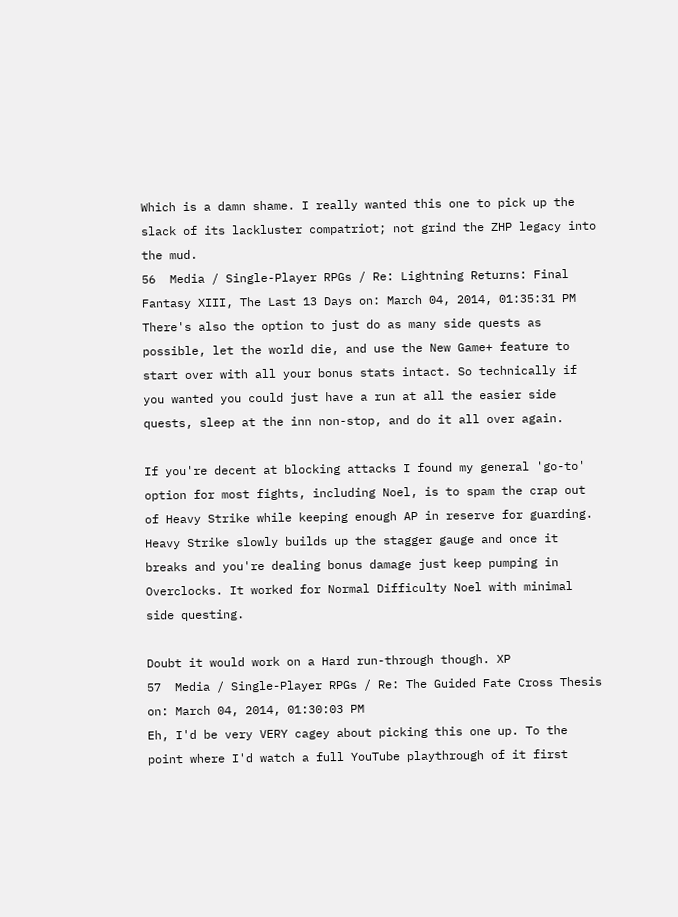Which is a damn shame. I really wanted this one to pick up the slack of its lackluster compatriot; not grind the ZHP legacy into the mud.
56  Media / Single-Player RPGs / Re: Lightning Returns: Final Fantasy XIII, The Last 13 Days on: March 04, 2014, 01:35:31 PM
There's also the option to just do as many side quests as possible, let the world die, and use the New Game+ feature to start over with all your bonus stats intact. So technically if you wanted you could just have a run at all the easier side quests, sleep at the inn non-stop, and do it all over again.

If you're decent at blocking attacks I found my general 'go-to' option for most fights, including Noel, is to spam the crap out of Heavy Strike while keeping enough AP in reserve for guarding. Heavy Strike slowly builds up the stagger gauge and once it breaks and you're dealing bonus damage just keep pumping in Overclocks. It worked for Normal Difficulty Noel with minimal side questing.

Doubt it would work on a Hard run-through though. XP
57  Media / Single-Player RPGs / Re: The Guided Fate Cross Thesis on: March 04, 2014, 01:30:03 PM
Eh, I'd be very VERY cagey about picking this one up. To the point where I'd watch a full YouTube playthrough of it first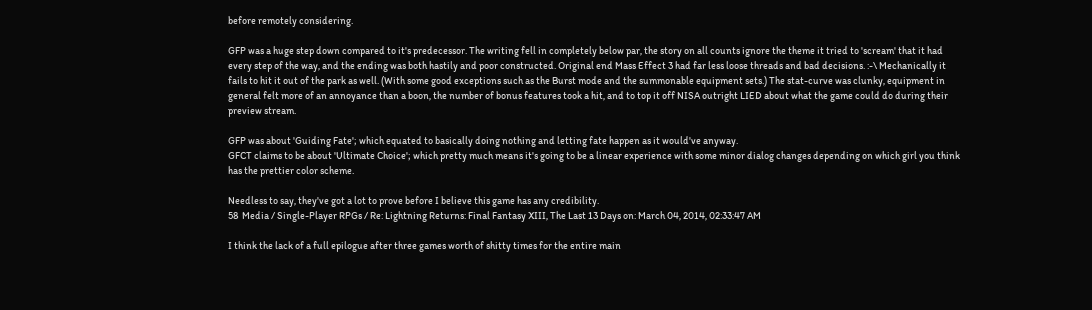before remotely considering.

GFP was a huge step down compared to it's predecessor. The writing fell in completely below par, the story on all counts ignore the theme it tried to 'scream' that it had every step of the way, and the ending was both hastily and poor constructed. Original end Mass Effect 3 had far less loose threads and bad decisions. :-\ Mechanically it fails to hit it out of the park as well. (With some good exceptions such as the Burst mode and the summonable equipment sets.) The stat-curve was clunky, equipment in general felt more of an annoyance than a boon, the number of bonus features took a hit, and to top it off NISA outright LIED about what the game could do during their preview stream.

GFP was about 'Guiding Fate'; which equated to basically doing nothing and letting fate happen as it would've anyway.
GFCT claims to be about 'Ultimate Choice'; which pretty much means it's going to be a linear experience with some minor dialog changes depending on which girl you think has the prettier color scheme.

Needless to say, they've got a lot to prove before I believe this game has any credibility.
58  Media / Single-Player RPGs / Re: Lightning Returns: Final Fantasy XIII, The Last 13 Days on: March 04, 2014, 02:33:47 AM

I think the lack of a full epilogue after three games worth of shitty times for the entire main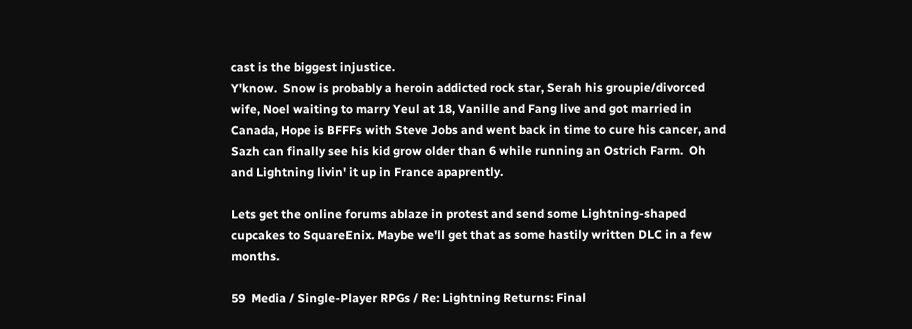cast is the biggest injustice.
Y'know.  Snow is probably a heroin addicted rock star, Serah his groupie/divorced wife, Noel waiting to marry Yeul at 18, Vanille and Fang live and got married in Canada, Hope is BFFFs with Steve Jobs and went back in time to cure his cancer, and Sazh can finally see his kid grow older than 6 while running an Ostrich Farm.  Oh and Lightning livin' it up in France apaprently.

Lets get the online forums ablaze in protest and send some Lightning-shaped cupcakes to SquareEnix. Maybe we'll get that as some hastily written DLC in a few months.

59  Media / Single-Player RPGs / Re: Lightning Returns: Final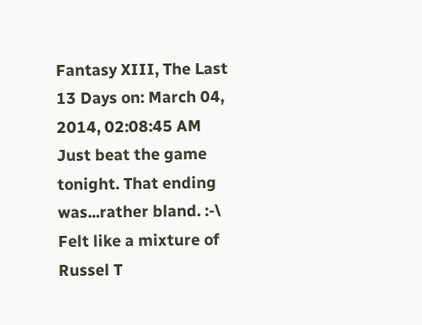Fantasy XIII, The Last 13 Days on: March 04, 2014, 02:08:45 AM
Just beat the game tonight. That ending was...rather bland. :-\ Felt like a mixture of Russel T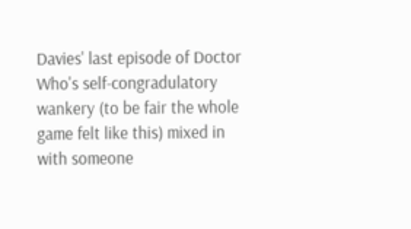Davies' last episode of Doctor Who's self-congradulatory wankery (to be fair the whole game felt like this) mixed in with someone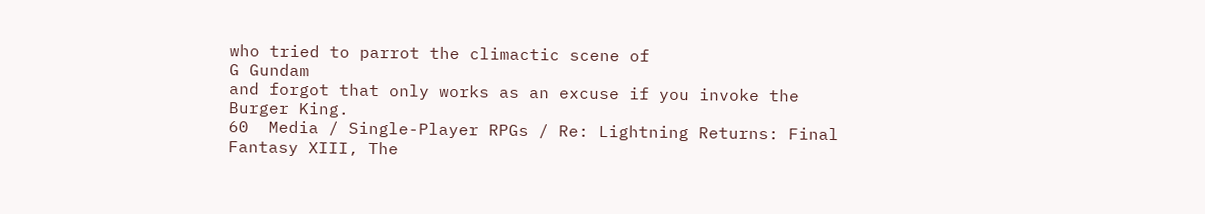who tried to parrot the climactic scene of
G Gundam
and forgot that only works as an excuse if you invoke the Burger King.
60  Media / Single-Player RPGs / Re: Lightning Returns: Final Fantasy XIII, The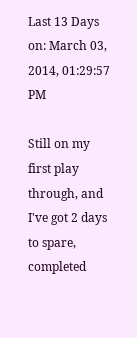Last 13 Days on: March 03, 2014, 01:29:57 PM

Still on my first play through, and I've got 2 days to spare, completed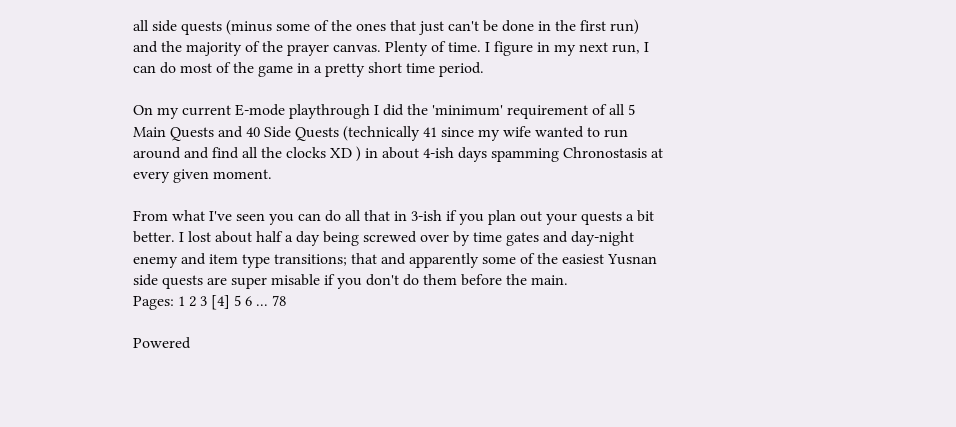all side quests (minus some of the ones that just can't be done in the first run) and the majority of the prayer canvas. Plenty of time. I figure in my next run, I can do most of the game in a pretty short time period.

On my current E-mode playthrough I did the 'minimum' requirement of all 5 Main Quests and 40 Side Quests (technically 41 since my wife wanted to run around and find all the clocks XD ) in about 4-ish days spamming Chronostasis at every given moment.

From what I've seen you can do all that in 3-ish if you plan out your quests a bit better. I lost about half a day being screwed over by time gates and day-night enemy and item type transitions; that and apparently some of the easiest Yusnan side quests are super misable if you don't do them before the main.
Pages: 1 2 3 [4] 5 6 ... 78

Powered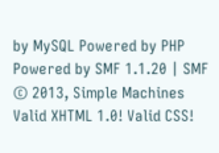by MySQL Powered by PHP Powered by SMF 1.1.20 | SMF © 2013, Simple Machines Valid XHTML 1.0! Valid CSS!